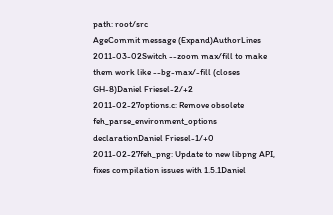path: root/src
AgeCommit message (Expand)AuthorLines
2011-03-02Switch --zoom max/fill to make them work like --bg-max/-fill (closes GH-8)Daniel Friesel-2/+2
2011-02-27options.c: Remove obsolete feh_parse_environment_options declarationDaniel Friesel-1/+0
2011-02-27feh_png: Update to new libpng API, fixes compilation issues with 1.5.1Daniel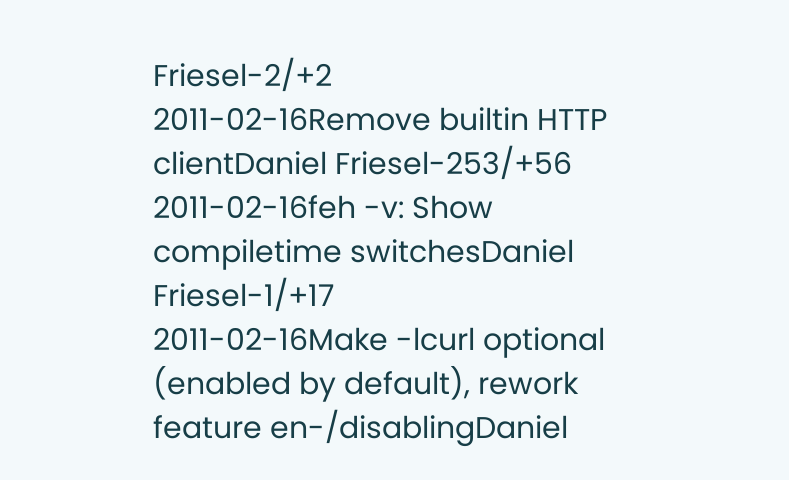Friesel-2/+2
2011-02-16Remove builtin HTTP clientDaniel Friesel-253/+56
2011-02-16feh -v: Show compiletime switchesDaniel Friesel-1/+17
2011-02-16Make -lcurl optional (enabled by default), rework feature en-/disablingDaniel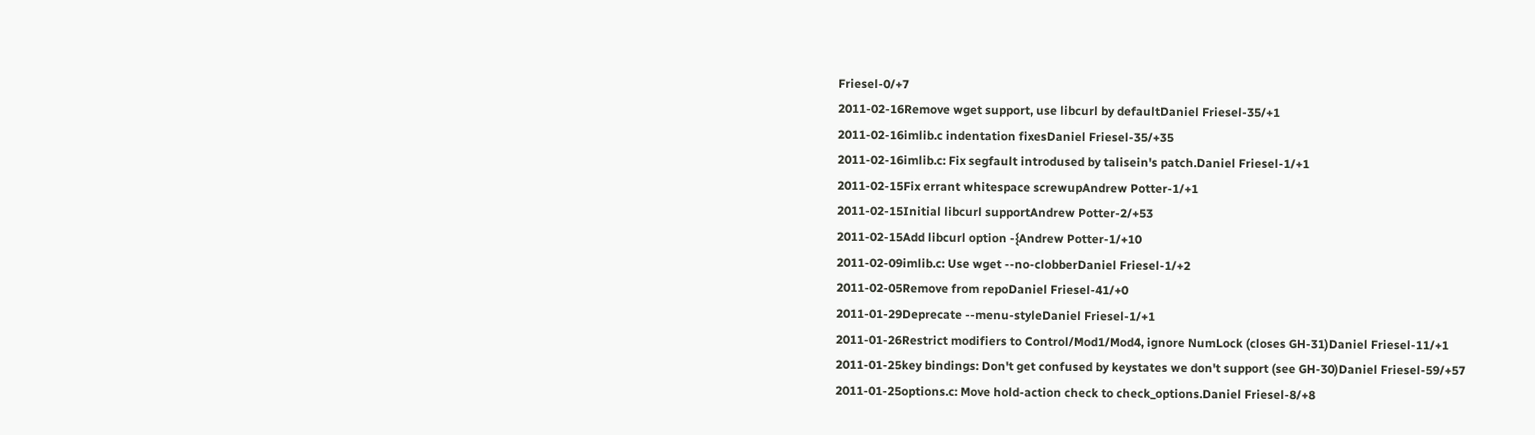Friesel-0/+7
2011-02-16Remove wget support, use libcurl by defaultDaniel Friesel-35/+1
2011-02-16imlib.c indentation fixesDaniel Friesel-35/+35
2011-02-16imlib.c: Fix segfault introdused by talisein's patch.Daniel Friesel-1/+1
2011-02-15Fix errant whitespace screwupAndrew Potter-1/+1
2011-02-15Initial libcurl supportAndrew Potter-2/+53
2011-02-15Add libcurl option -{Andrew Potter-1/+10
2011-02-09imlib.c: Use wget --no-clobberDaniel Friesel-1/+2
2011-02-05Remove from repoDaniel Friesel-41/+0
2011-01-29Deprecate --menu-styleDaniel Friesel-1/+1
2011-01-26Restrict modifiers to Control/Mod1/Mod4, ignore NumLock (closes GH-31)Daniel Friesel-11/+1
2011-01-25key bindings: Don't get confused by keystates we don't support (see GH-30)Daniel Friesel-59/+57
2011-01-25options.c: Move hold-action check to check_options.Daniel Friesel-8/+8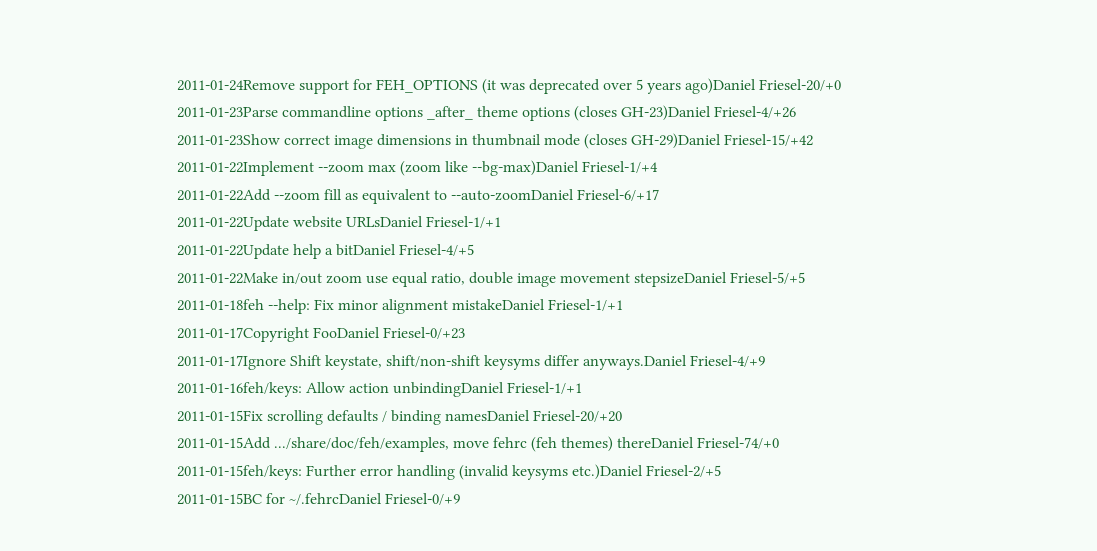2011-01-24Remove support for FEH_OPTIONS (it was deprecated over 5 years ago)Daniel Friesel-20/+0
2011-01-23Parse commandline options _after_ theme options (closes GH-23)Daniel Friesel-4/+26
2011-01-23Show correct image dimensions in thumbnail mode (closes GH-29)Daniel Friesel-15/+42
2011-01-22Implement --zoom max (zoom like --bg-max)Daniel Friesel-1/+4
2011-01-22Add --zoom fill as equivalent to --auto-zoomDaniel Friesel-6/+17
2011-01-22Update website URLsDaniel Friesel-1/+1
2011-01-22Update help a bitDaniel Friesel-4/+5
2011-01-22Make in/out zoom use equal ratio, double image movement stepsizeDaniel Friesel-5/+5
2011-01-18feh --help: Fix minor alignment mistakeDaniel Friesel-1/+1
2011-01-17Copyright FooDaniel Friesel-0/+23
2011-01-17Ignore Shift keystate, shift/non-shift keysyms differ anyways.Daniel Friesel-4/+9
2011-01-16feh/keys: Allow action unbindingDaniel Friesel-1/+1
2011-01-15Fix scrolling defaults / binding namesDaniel Friesel-20/+20
2011-01-15Add .../share/doc/feh/examples, move fehrc (feh themes) thereDaniel Friesel-74/+0
2011-01-15feh/keys: Further error handling (invalid keysyms etc.)Daniel Friesel-2/+5
2011-01-15BC for ~/.fehrcDaniel Friesel-0/+9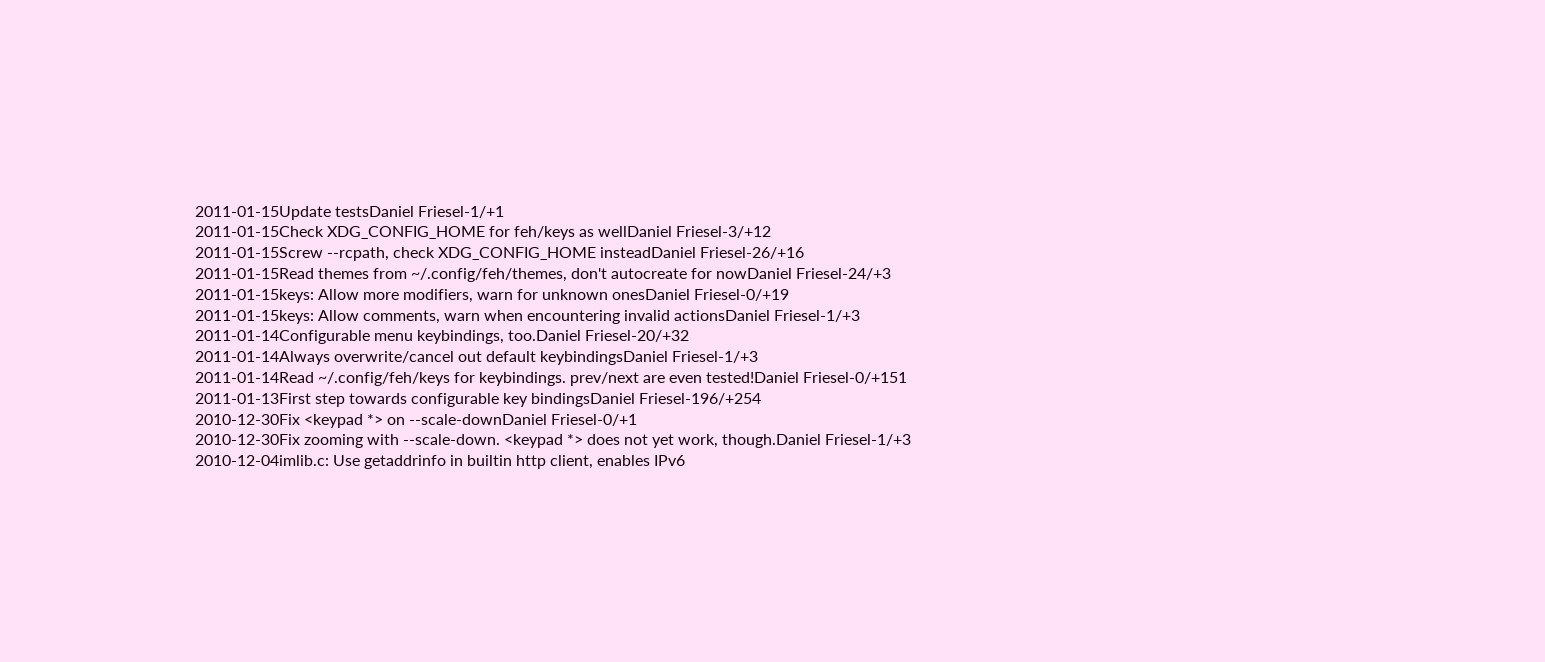2011-01-15Update testsDaniel Friesel-1/+1
2011-01-15Check XDG_CONFIG_HOME for feh/keys as wellDaniel Friesel-3/+12
2011-01-15Screw --rcpath, check XDG_CONFIG_HOME insteadDaniel Friesel-26/+16
2011-01-15Read themes from ~/.config/feh/themes, don't autocreate for nowDaniel Friesel-24/+3
2011-01-15keys: Allow more modifiers, warn for unknown onesDaniel Friesel-0/+19
2011-01-15keys: Allow comments, warn when encountering invalid actionsDaniel Friesel-1/+3
2011-01-14Configurable menu keybindings, too.Daniel Friesel-20/+32
2011-01-14Always overwrite/cancel out default keybindingsDaniel Friesel-1/+3
2011-01-14Read ~/.config/feh/keys for keybindings. prev/next are even tested!Daniel Friesel-0/+151
2011-01-13First step towards configurable key bindingsDaniel Friesel-196/+254
2010-12-30Fix <keypad *> on --scale-downDaniel Friesel-0/+1
2010-12-30Fix zooming with --scale-down. <keypad *> does not yet work, though.Daniel Friesel-1/+3
2010-12-04imlib.c: Use getaddrinfo in builtin http client, enables IPv6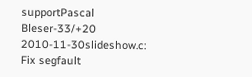supportPascal Bleser-33/+20
2010-11-30slideshow.c: Fix segfault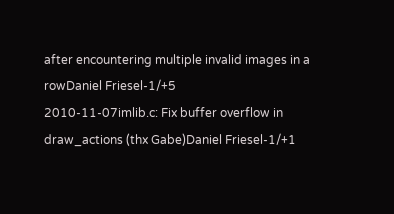after encountering multiple invalid images in a rowDaniel Friesel-1/+5
2010-11-07imlib.c: Fix buffer overflow in draw_actions (thx Gabe)Daniel Friesel-1/+1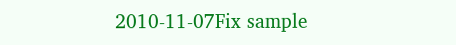2010-11-07Fix sample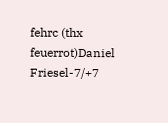fehrc (thx feuerrot)Daniel Friesel-7/+7